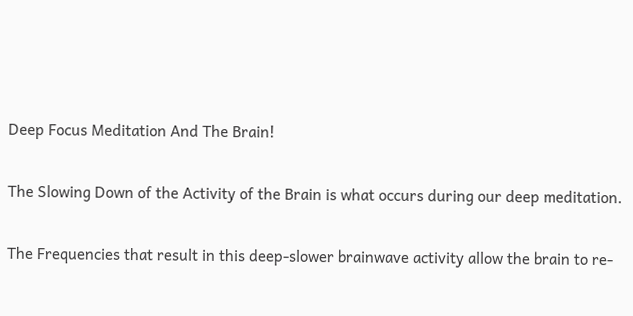Deep Focus Meditation And The Brain!

The Slowing Down of the Activity of the Brain is what occurs during our deep meditation.

The Frequencies that result in this deep-slower brainwave activity allow the brain to re-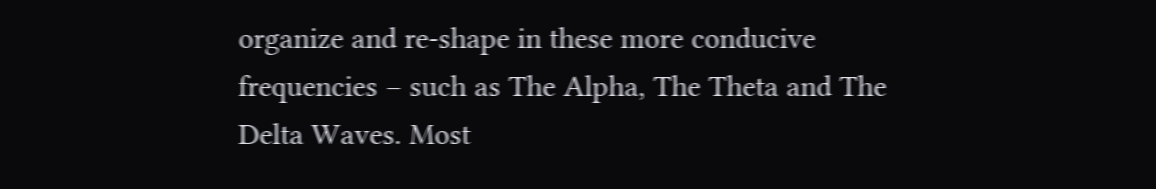organize and re-shape in these more conducive frequencies – such as The Alpha, The Theta and The Delta Waves. Most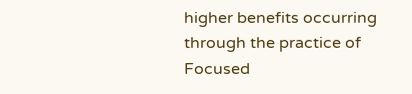higher benefits occurring through the practice of Focused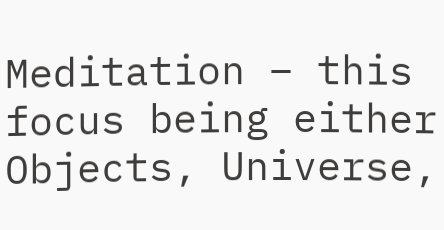Meditation – this focus being either Objects, Universe,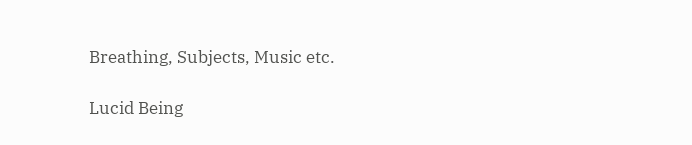Breathing, Subjects, Music etc.

Lucid Being